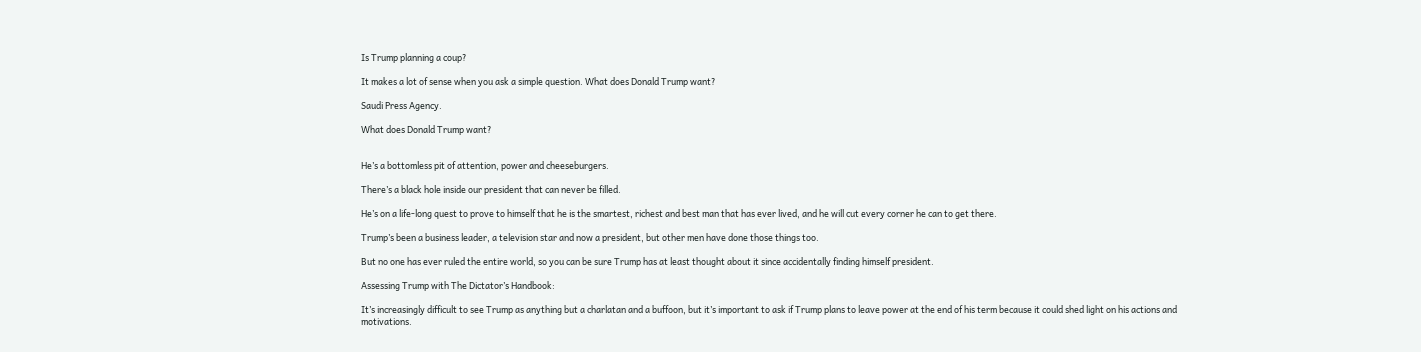Is Trump planning a coup?

It makes a lot of sense when you ask a simple question. What does Donald Trump want?

Saudi Press Agency.

What does Donald Trump want?


He’s a bottomless pit of attention, power and cheeseburgers.

There’s a black hole inside our president that can never be filled.

He’s on a life-long quest to prove to himself that he is the smartest, richest and best man that has ever lived, and he will cut every corner he can to get there.

Trump’s been a business leader, a television star and now a president, but other men have done those things too.

But no one has ever ruled the entire world, so you can be sure Trump has at least thought about it since accidentally finding himself president.

Assessing Trump with The Dictator’s Handbook:

It’s increasingly difficult to see Trump as anything but a charlatan and a buffoon, but it’s important to ask if Trump plans to leave power at the end of his term because it could shed light on his actions and motivations.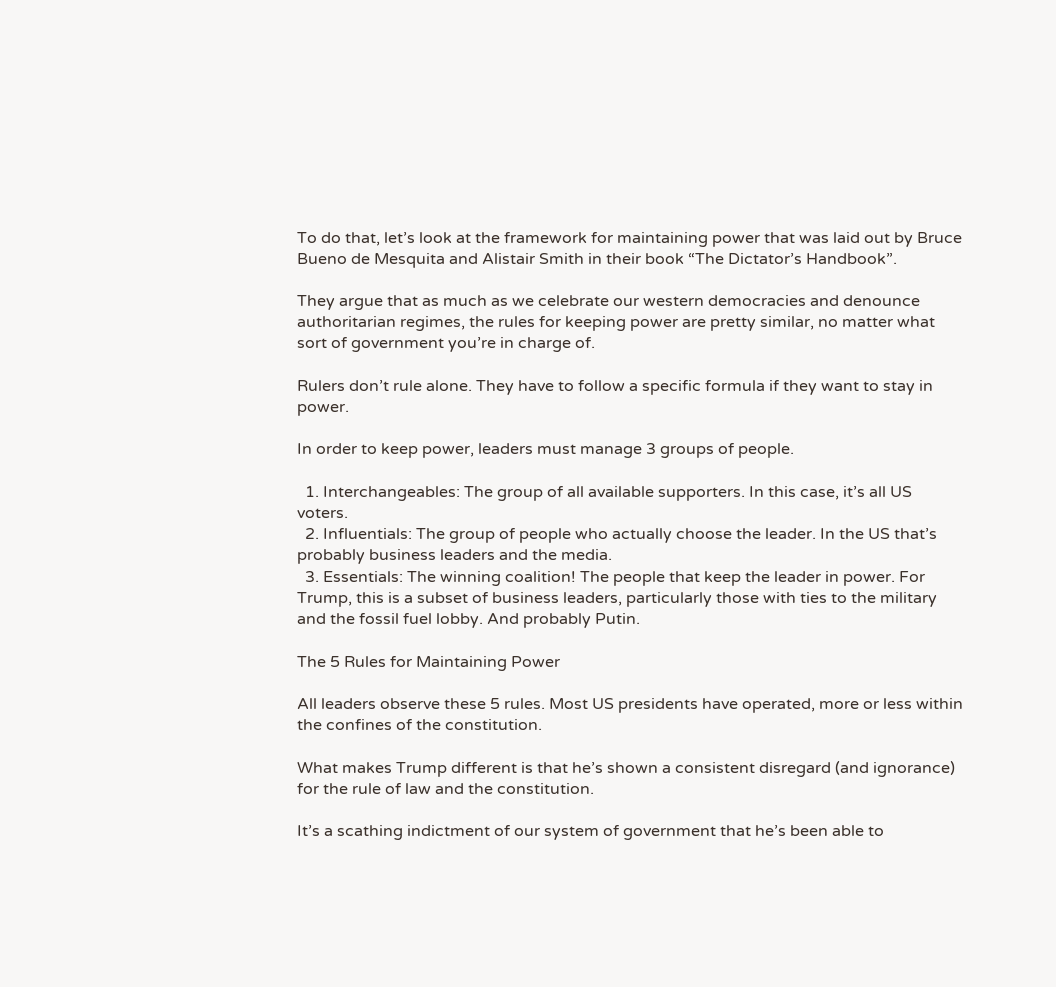To do that, let’s look at the framework for maintaining power that was laid out by Bruce Bueno de Mesquita and Alistair Smith in their book “The Dictator’s Handbook”.

They argue that as much as we celebrate our western democracies and denounce authoritarian regimes, the rules for keeping power are pretty similar, no matter what sort of government you’re in charge of.

Rulers don’t rule alone. They have to follow a specific formula if they want to stay in power.

In order to keep power, leaders must manage 3 groups of people.

  1. Interchangeables: The group of all available supporters. In this case, it’s all US voters.
  2. Influentials: The group of people who actually choose the leader. In the US that’s probably business leaders and the media.
  3. Essentials: The winning coalition! The people that keep the leader in power. For Trump, this is a subset of business leaders, particularly those with ties to the military and the fossil fuel lobby. And probably Putin.

The 5 Rules for Maintaining Power

All leaders observe these 5 rules. Most US presidents have operated, more or less within the confines of the constitution.

What makes Trump different is that he’s shown a consistent disregard (and ignorance) for the rule of law and the constitution.

It’s a scathing indictment of our system of government that he’s been able to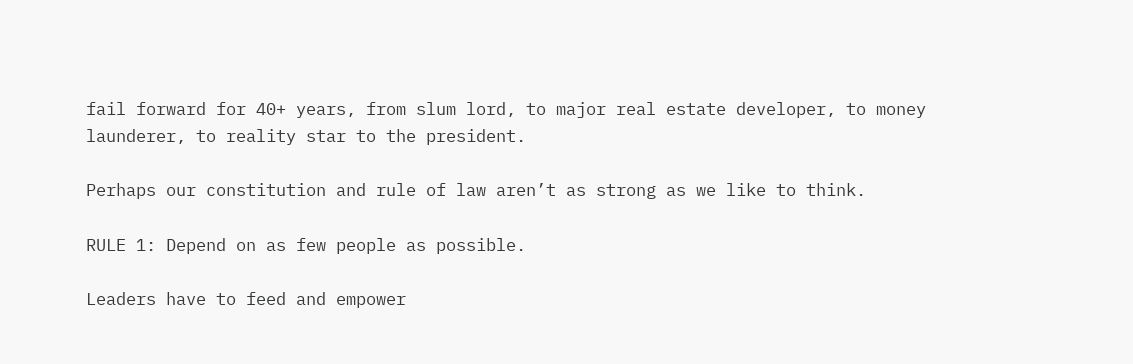fail forward for 40+ years, from slum lord, to major real estate developer, to money launderer, to reality star to the president.

Perhaps our constitution and rule of law aren’t as strong as we like to think.

RULE 1: Depend on as few people as possible.

Leaders have to feed and empower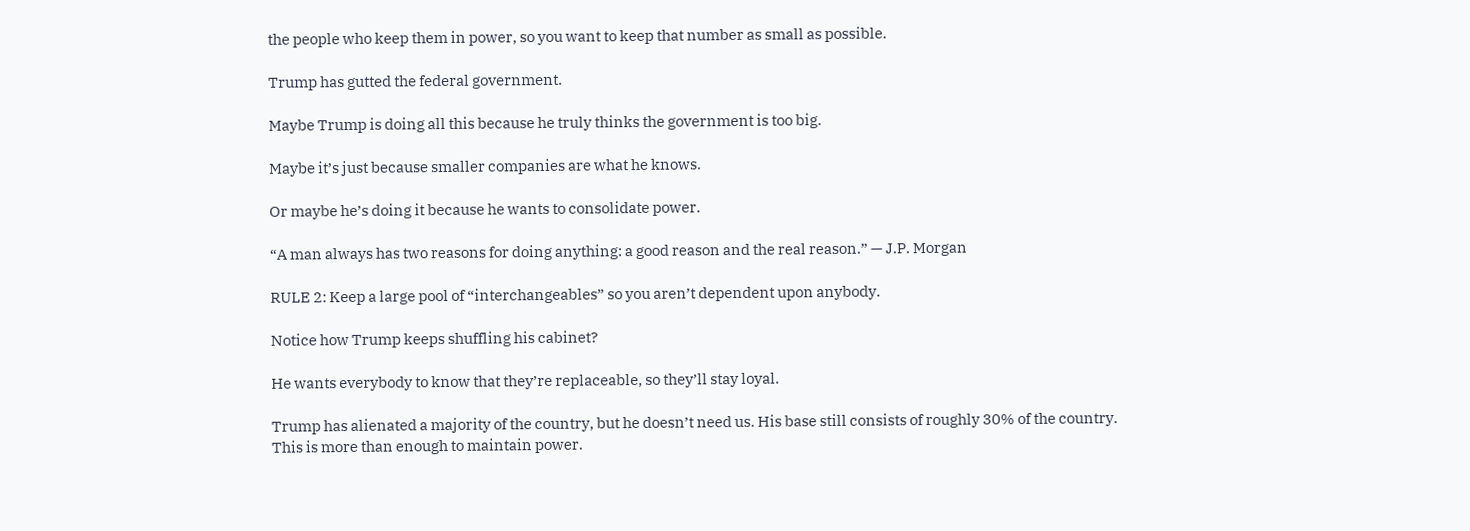the people who keep them in power, so you want to keep that number as small as possible.

Trump has gutted the federal government.

Maybe Trump is doing all this because he truly thinks the government is too big.

Maybe it’s just because smaller companies are what he knows.

Or maybe he’s doing it because he wants to consolidate power.

“A man always has two reasons for doing anything: a good reason and the real reason.” — J.P. Morgan

RULE 2: Keep a large pool of “interchangeables” so you aren’t dependent upon anybody.

Notice how Trump keeps shuffling his cabinet?

He wants everybody to know that they’re replaceable, so they’ll stay loyal.

Trump has alienated a majority of the country, but he doesn’t need us. His base still consists of roughly 30% of the country. This is more than enough to maintain power.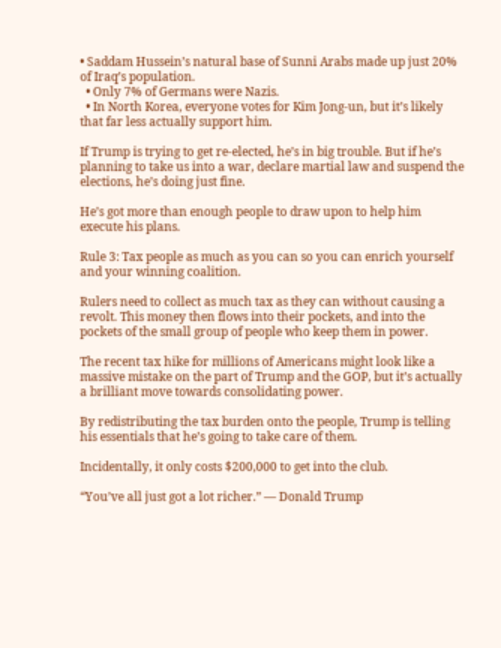• Saddam Hussein’s natural base of Sunni Arabs made up just 20% of Iraq’s population.
  • Only 7% of Germans were Nazis.
  • In North Korea, everyone votes for Kim Jong-un, but it’s likely that far less actually support him.

If Trump is trying to get re-elected, he’s in big trouble. But if he’s planning to take us into a war, declare martial law and suspend the elections, he’s doing just fine.

He’s got more than enough people to draw upon to help him execute his plans.

Rule 3: Tax people as much as you can so you can enrich yourself and your winning coalition.

Rulers need to collect as much tax as they can without causing a revolt. This money then flows into their pockets, and into the pockets of the small group of people who keep them in power.

The recent tax hike for millions of Americans might look like a massive mistake on the part of Trump and the GOP, but it’s actually a brilliant move towards consolidating power.

By redistributing the tax burden onto the people, Trump is telling his essentials that he’s going to take care of them.

Incidentally, it only costs $200,000 to get into the club.

“You’ve all just got a lot richer.” — Donald Trump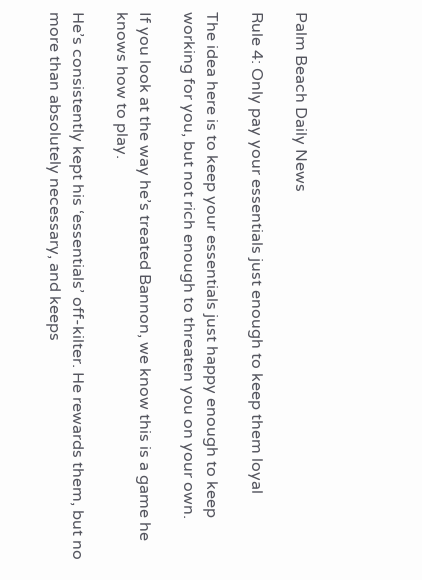Palm Beach Daily News

Rule 4: Only pay your essentials just enough to keep them loyal

The idea here is to keep your essentials just happy enough to keep working for you, but not rich enough to threaten you on your own.

If you look at the way he’s treated Bannon, we know this is a game he knows how to play.

He’s consistently kept his ‘essentials’ off-kilter. He rewards them, but no more than absolutely necessary, and keeps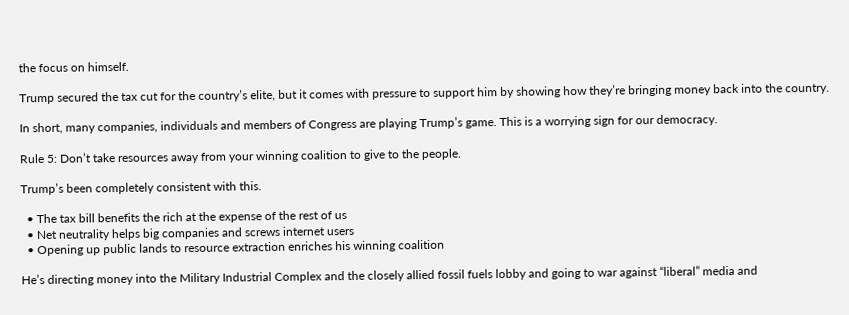the focus on himself.

Trump secured the tax cut for the country’s elite, but it comes with pressure to support him by showing how they’re bringing money back into the country.

In short, many companies, individuals and members of Congress are playing Trump’s game. This is a worrying sign for our democracy.

Rule 5: Don’t take resources away from your winning coalition to give to the people.

Trump’s been completely consistent with this.

  • The tax bill benefits the rich at the expense of the rest of us
  • Net neutrality helps big companies and screws internet users
  • Opening up public lands to resource extraction enriches his winning coalition

He’s directing money into the Military Industrial Complex and the closely allied fossil fuels lobby and going to war against “liberal” media and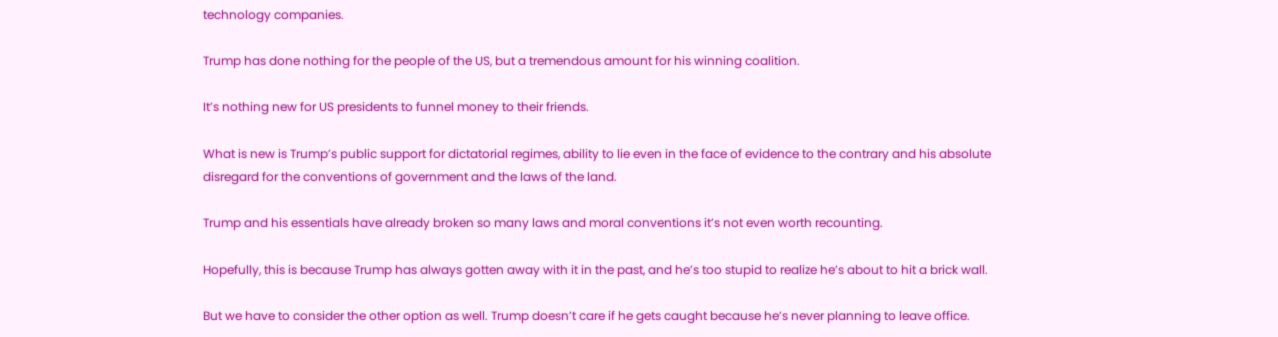technology companies.

Trump has done nothing for the people of the US, but a tremendous amount for his winning coalition.

It’s nothing new for US presidents to funnel money to their friends.

What is new is Trump’s public support for dictatorial regimes, ability to lie even in the face of evidence to the contrary and his absolute disregard for the conventions of government and the laws of the land.

Trump and his essentials have already broken so many laws and moral conventions it’s not even worth recounting.

Hopefully, this is because Trump has always gotten away with it in the past, and he’s too stupid to realize he’s about to hit a brick wall.

But we have to consider the other option as well. Trump doesn’t care if he gets caught because he’s never planning to leave office.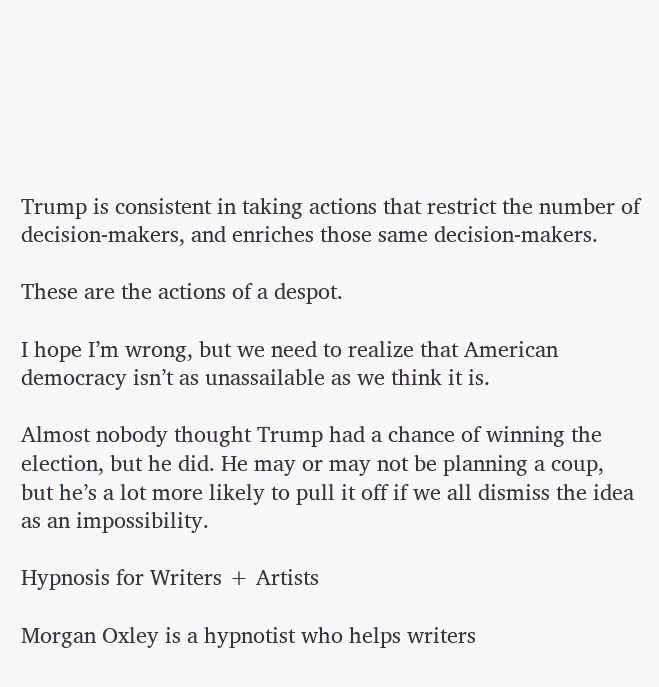Trump is consistent in taking actions that restrict the number of decision-makers, and enriches those same decision-makers.

These are the actions of a despot.

I hope I’m wrong, but we need to realize that American democracy isn’t as unassailable as we think it is.

Almost nobody thought Trump had a chance of winning the election, but he did. He may or may not be planning a coup, but he’s a lot more likely to pull it off if we all dismiss the idea as an impossibility.

Hypnosis for Writers + Artists

Morgan Oxley is a hypnotist who helps writers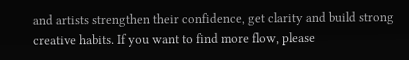and artists strengthen their confidence, get clarity and build strong creative habits. If you want to find more flow, please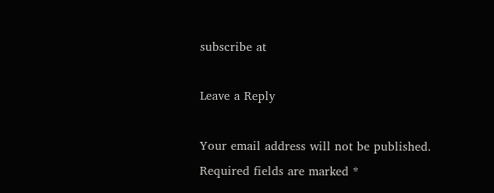subscribe at

Leave a Reply

Your email address will not be published. Required fields are marked *